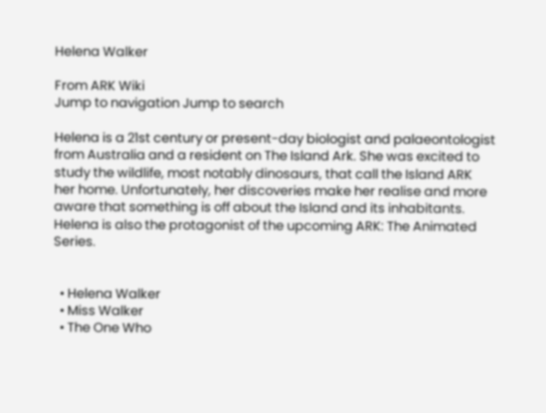Helena Walker

From ARK Wiki
Jump to navigation Jump to search

Helena is a 21st century or present-day biologist and palaeontologist from Australia and a resident on The Island Ark. She was excited to study the wildlife, most notably dinosaurs, that call the Island ARK her home. Unfortunately, her discoveries make her realise and more aware that something is off about the Island and its inhabitants. Helena is also the protagonist of the upcoming ARK: The Animated Series.


  • Helena Walker
  • Miss Walker
  • The One Who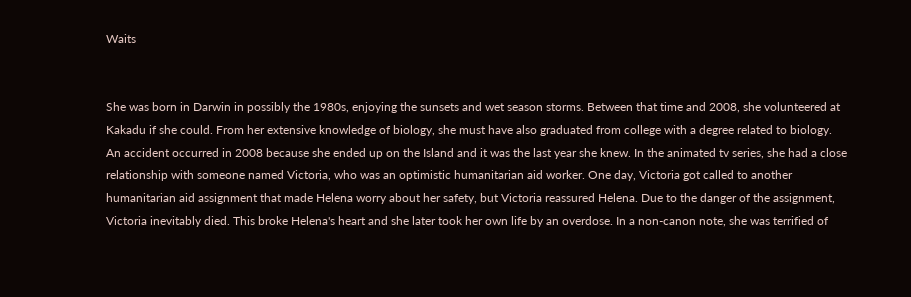Waits


She was born in Darwin in possibly the 1980s, enjoying the sunsets and wet season storms. Between that time and 2008, she volunteered at Kakadu if she could. From her extensive knowledge of biology, she must have also graduated from college with a degree related to biology. An accident occurred in 2008 because she ended up on the Island and it was the last year she knew. In the animated tv series, she had a close relationship with someone named Victoria, who was an optimistic humanitarian aid worker. One day, Victoria got called to another humanitarian aid assignment that made Helena worry about her safety, but Victoria reassured Helena. Due to the danger of the assignment, Victoria inevitably died. This broke Helena's heart and she later took her own life by an overdose. In a non-canon note, she was terrified of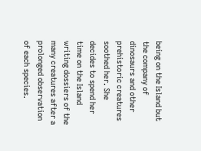being on the Island but the company of dinosaurs and other prehistoric creatures soothed her. She decides to spend her time on the Island writing dossiers of the many creatures after a prolonged observation of each species.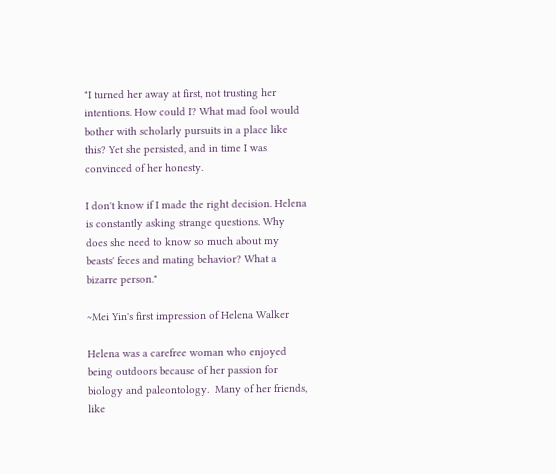"I turned her away at first, not trusting her intentions. How could I? What mad fool would bother with scholarly pursuits in a place like this? Yet she persisted, and in time I was convinced of her honesty.

I don't know if I made the right decision. Helena is constantly asking strange questions. Why does she need to know so much about my beasts' feces and mating behavior? What a bizarre person."

~Mei Yin's first impression of Helena Walker

Helena was a carefree woman who enjoyed being outdoors because of her passion for biology and paleontology.  Many of her friends, like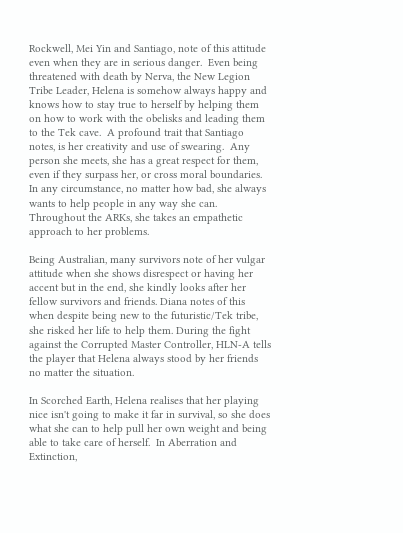Rockwell, Mei Yin and Santiago, note of this attitude even when they are in serious danger.  Even being threatened with death by Nerva, the New Legion Tribe Leader, Helena is somehow always happy and knows how to stay true to herself by helping them on how to work with the obelisks and leading them to the Tek cave.  A profound trait that Santiago notes, is her creativity and use of swearing.  Any person she meets, she has a great respect for them, even if they surpass her, or cross moral boundaries.  In any circumstance, no matter how bad, she always wants to help people in any way she can.  Throughout the ARKs, she takes an empathetic approach to her problems.

Being Australian, many survivors note of her vulgar attitude when she shows disrespect or having her accent but in the end, she kindly looks after her fellow survivors and friends. Diana notes of this when despite being new to the futuristic/Tek tribe, she risked her life to help them. During the fight against the Corrupted Master Controller, HLN-A tells the player that Helena always stood by her friends no matter the situation.

In Scorched Earth, Helena realises that her playing nice isn't going to make it far in survival, so she does what she can to help pull her own weight and being able to take care of herself.  In Aberration and Extinction,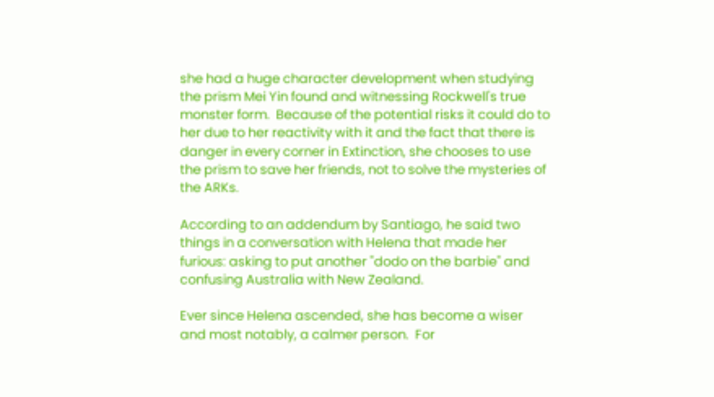she had a huge character development when studying the prism Mei Yin found and witnessing Rockwell's true monster form.  Because of the potential risks it could do to her due to her reactivity with it and the fact that there is danger in every corner in Extinction, she chooses to use the prism to save her friends, not to solve the mysteries of the ARKs.

According to an addendum by Santiago, he said two things in a conversation with Helena that made her furious: asking to put another "dodo on the barbie" and confusing Australia with New Zealand.

Ever since Helena ascended, she has become a wiser and most notably, a calmer person.  For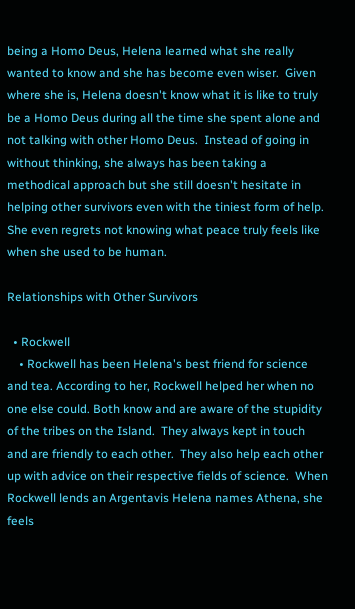being a Homo Deus, Helena learned what she really wanted to know and she has become even wiser.  Given where she is, Helena doesn't know what it is like to truly be a Homo Deus during all the time she spent alone and not talking with other Homo Deus.  Instead of going in without thinking, she always has been taking a methodical approach but she still doesn't hesitate in helping other survivors even with the tiniest form of help.  She even regrets not knowing what peace truly feels like when she used to be human.

Relationships with Other Survivors

  • Rockwell
    • Rockwell has been Helena's best friend for science and tea. According to her, Rockwell helped her when no one else could. Both know and are aware of the stupidity of the tribes on the Island.  They always kept in touch and are friendly to each other.  They also help each other up with advice on their respective fields of science.  When Rockwell lends an Argentavis Helena names Athena, she feels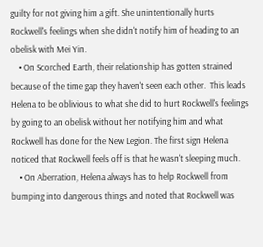guilty for not giving him a gift. She unintentionally hurts Rockwell's feelings when she didn't notify him of heading to an obelisk with Mei Yin.
    • On Scorched Earth, their relationship has gotten strained because of the time gap they haven't seen each other.  This leads Helena to be oblivious to what she did to hurt Rockwell's feelings by going to an obelisk without her notifying him and what Rockwell has done for the New Legion. The first sign Helena noticed that Rockwell feels off is that he wasn't sleeping much.
    • On Aberration, Helena always has to help Rockwell from bumping into dangerous things and noted that Rockwell was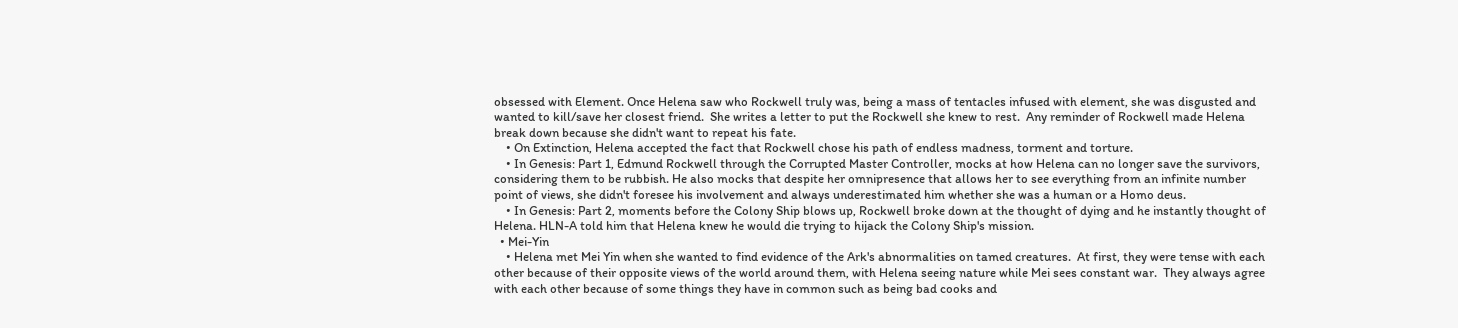obsessed with Element. Once Helena saw who Rockwell truly was, being a mass of tentacles infused with element, she was disgusted and wanted to kill/save her closest friend.  She writes a letter to put the Rockwell she knew to rest.  Any reminder of Rockwell made Helena break down because she didn't want to repeat his fate.
    • On Extinction, Helena accepted the fact that Rockwell chose his path of endless madness, torment and torture.
    • In Genesis: Part 1, Edmund Rockwell through the Corrupted Master Controller, mocks at how Helena can no longer save the survivors, considering them to be rubbish. He also mocks that despite her omnipresence that allows her to see everything from an infinite number point of views, she didn't foresee his involvement and always underestimated him whether she was a human or a Homo deus.
    • In Genesis: Part 2, moments before the Colony Ship blows up, Rockwell broke down at the thought of dying and he instantly thought of Helena. HLN-A told him that Helena knew he would die trying to hijack the Colony Ship's mission.
  • Mei-Yin
    • Helena met Mei Yin when she wanted to find evidence of the Ark's abnormalities on tamed creatures.  At first, they were tense with each other because of their opposite views of the world around them, with Helena seeing nature while Mei sees constant war.  They always agree with each other because of some things they have in common such as being bad cooks and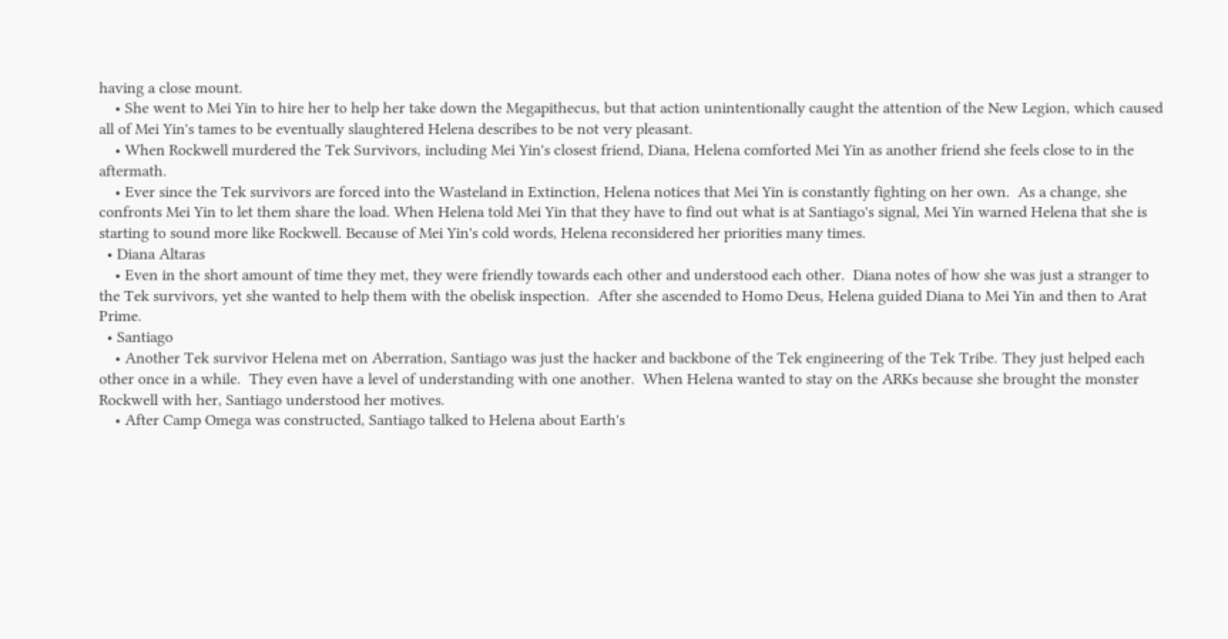having a close mount.
    • She went to Mei Yin to hire her to help her take down the Megapithecus, but that action unintentionally caught the attention of the New Legion, which caused all of Mei Yin's tames to be eventually slaughtered Helena describes to be not very pleasant.
    • When Rockwell murdered the Tek Survivors, including Mei Yin's closest friend, Diana, Helena comforted Mei Yin as another friend she feels close to in the aftermath.
    • Ever since the Tek survivors are forced into the Wasteland in Extinction, Helena notices that Mei Yin is constantly fighting on her own.  As a change, she confronts Mei Yin to let them share the load. When Helena told Mei Yin that they have to find out what is at Santiago's signal, Mei Yin warned Helena that she is starting to sound more like Rockwell. Because of Mei Yin's cold words, Helena reconsidered her priorities many times.
  • Diana Altaras
    • Even in the short amount of time they met, they were friendly towards each other and understood each other.  Diana notes of how she was just a stranger to the Tek survivors, yet she wanted to help them with the obelisk inspection.  After she ascended to Homo Deus, Helena guided Diana to Mei Yin and then to Arat Prime.
  • Santiago
    • Another Tek survivor Helena met on Aberration, Santiago was just the hacker and backbone of the Tek engineering of the Tek Tribe. They just helped each other once in a while.  They even have a level of understanding with one another.  When Helena wanted to stay on the ARKs because she brought the monster Rockwell with her, Santiago understood her motives.
    • After Camp Omega was constructed, Santiago talked to Helena about Earth's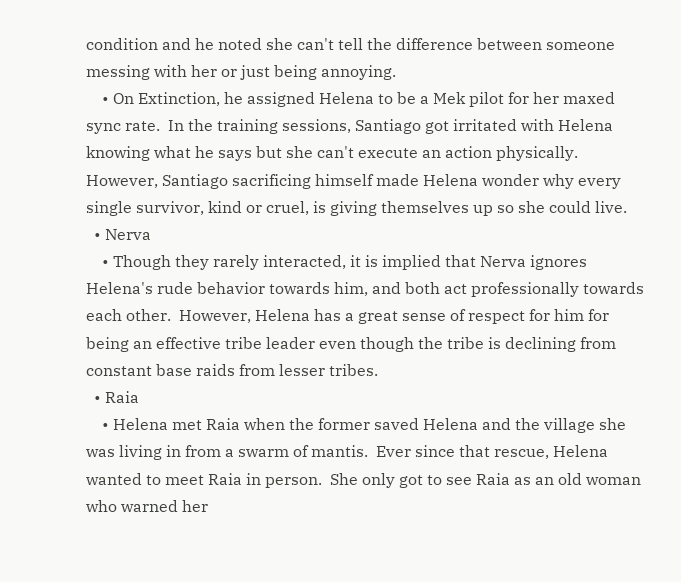condition and he noted she can't tell the difference between someone messing with her or just being annoying.
    • On Extinction, he assigned Helena to be a Mek pilot for her maxed sync rate.  In the training sessions, Santiago got irritated with Helena knowing what he says but she can't execute an action physically. However, Santiago sacrificing himself made Helena wonder why every single survivor, kind or cruel, is giving themselves up so she could live.
  • Nerva
    • Though they rarely interacted, it is implied that Nerva ignores Helena's rude behavior towards him, and both act professionally towards each other.  However, Helena has a great sense of respect for him for being an effective tribe leader even though the tribe is declining from constant base raids from lesser tribes.
  • Raia
    • Helena met Raia when the former saved Helena and the village she was living in from a swarm of mantis.  Ever since that rescue, Helena wanted to meet Raia in person.  She only got to see Raia as an old woman who warned her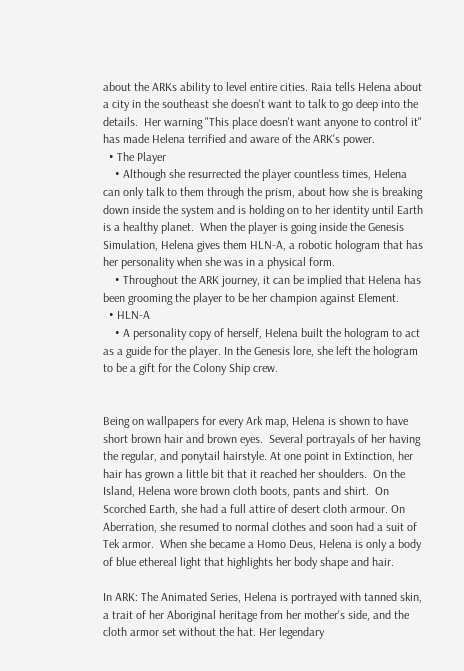about the ARKs ability to level entire cities. Raia tells Helena about a city in the southeast she doesn't want to talk to go deep into the details.  Her warning "This place doesn't want anyone to control it" has made Helena terrified and aware of the ARK's power.
  • The Player
    • Although she resurrected the player countless times, Helena can only talk to them through the prism, about how she is breaking down inside the system and is holding on to her identity until Earth is a healthy planet.  When the player is going inside the Genesis Simulation, Helena gives them HLN-A, a robotic hologram that has her personality when she was in a physical form.
    • Throughout the ARK journey, it can be implied that Helena has been grooming the player to be her champion against Element.
  • HLN-A
    • A personality copy of herself, Helena built the hologram to act as a guide for the player. In the Genesis lore, she left the hologram to be a gift for the Colony Ship crew.


Being on wallpapers for every Ark map, Helena is shown to have short brown hair and brown eyes.  Several portrayals of her having the regular, and ponytail hairstyle. At one point in Extinction, her hair has grown a little bit that it reached her shoulders.  On the Island, Helena wore brown cloth boots, pants and shirt.  On Scorched Earth, she had a full attire of desert cloth armour. On Aberration, she resumed to normal clothes and soon had a suit of Tek armor.  When she became a Homo Deus, Helena is only a body of blue ethereal light that highlights her body shape and hair.

In ARK: The Animated Series, Helena is portrayed with tanned skin, a trait of her Aboriginal heritage from her mother's side, and the cloth armor set without the hat. Her legendary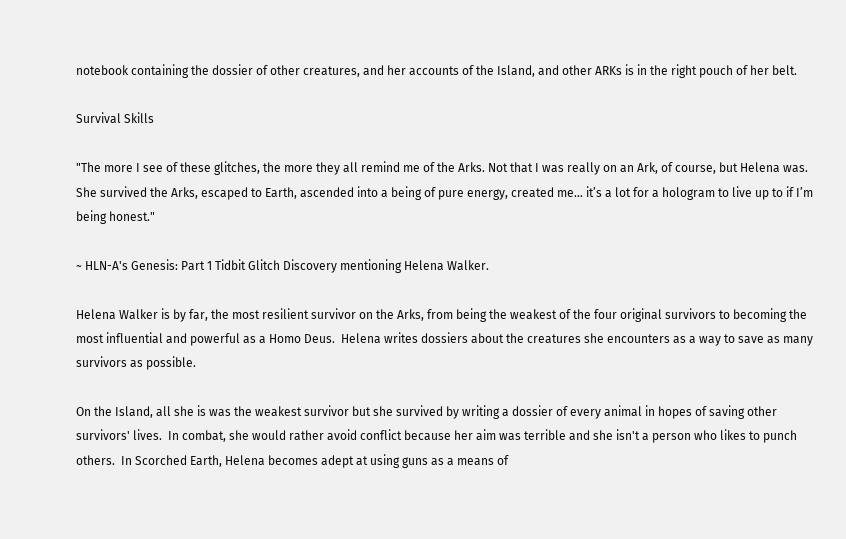notebook containing the dossier of other creatures, and her accounts of the Island, and other ARKs is in the right pouch of her belt.

Survival Skills

"The more I see of these glitches, the more they all remind me of the Arks. Not that I was really on an Ark, of course, but Helena was. She survived the Arks, escaped to Earth, ascended into a being of pure energy, created me… it’s a lot for a hologram to live up to if I’m being honest."

~ HLN-A's Genesis: Part 1 Tidbit Glitch Discovery mentioning Helena Walker.

Helena Walker is by far, the most resilient survivor on the Arks, from being the weakest of the four original survivors to becoming the most influential and powerful as a Homo Deus.  Helena writes dossiers about the creatures she encounters as a way to save as many survivors as possible.

On the Island, all she is was the weakest survivor but she survived by writing a dossier of every animal in hopes of saving other survivors' lives.  In combat, she would rather avoid conflict because her aim was terrible and she isn't a person who likes to punch others.  In Scorched Earth, Helena becomes adept at using guns as a means of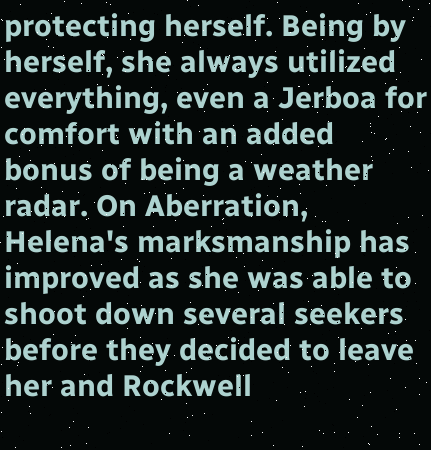protecting herself. Being by herself, she always utilized everything, even a Jerboa for comfort with an added bonus of being a weather radar. On Aberration, Helena's marksmanship has improved as she was able to shoot down several seekers before they decided to leave her and Rockwell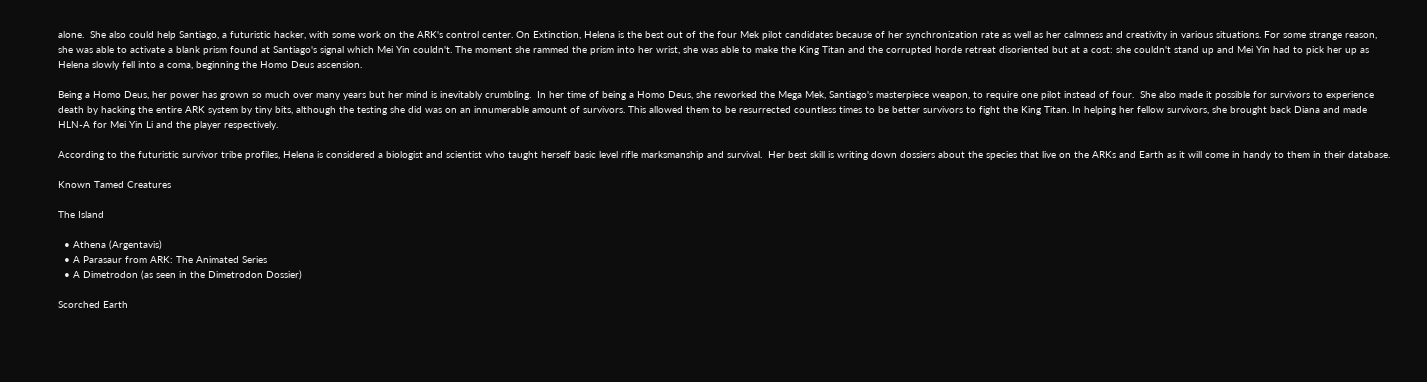alone.  She also could help Santiago, a futuristic hacker, with some work on the ARK's control center. On Extinction, Helena is the best out of the four Mek pilot candidates because of her synchronization rate as well as her calmness and creativity in various situations. For some strange reason, she was able to activate a blank prism found at Santiago's signal which Mei Yin couldn't. The moment she rammed the prism into her wrist, she was able to make the King Titan and the corrupted horde retreat disoriented but at a cost: she couldn't stand up and Mei Yin had to pick her up as Helena slowly fell into a coma, beginning the Homo Deus ascension.

Being a Homo Deus, her power has grown so much over many years but her mind is inevitably crumbling.  In her time of being a Homo Deus, she reworked the Mega Mek, Santiago's masterpiece weapon, to require one pilot instead of four.  She also made it possible for survivors to experience death by hacking the entire ARK system by tiny bits, although the testing she did was on an innumerable amount of survivors. This allowed them to be resurrected countless times to be better survivors to fight the King Titan. In helping her fellow survivors, she brought back Diana and made HLN-A for Mei Yin Li and the player respectively.

According to the futuristic survivor tribe profiles, Helena is considered a biologist and scientist who taught herself basic level rifle marksmanship and survival.  Her best skill is writing down dossiers about the species that live on the ARKs and Earth as it will come in handy to them in their database.

Known Tamed Creatures

The Island

  • Athena (Argentavis)
  • A Parasaur from ARK: The Animated Series
  • A Dimetrodon (as seen in the Dimetrodon Dossier)

Scorched Earth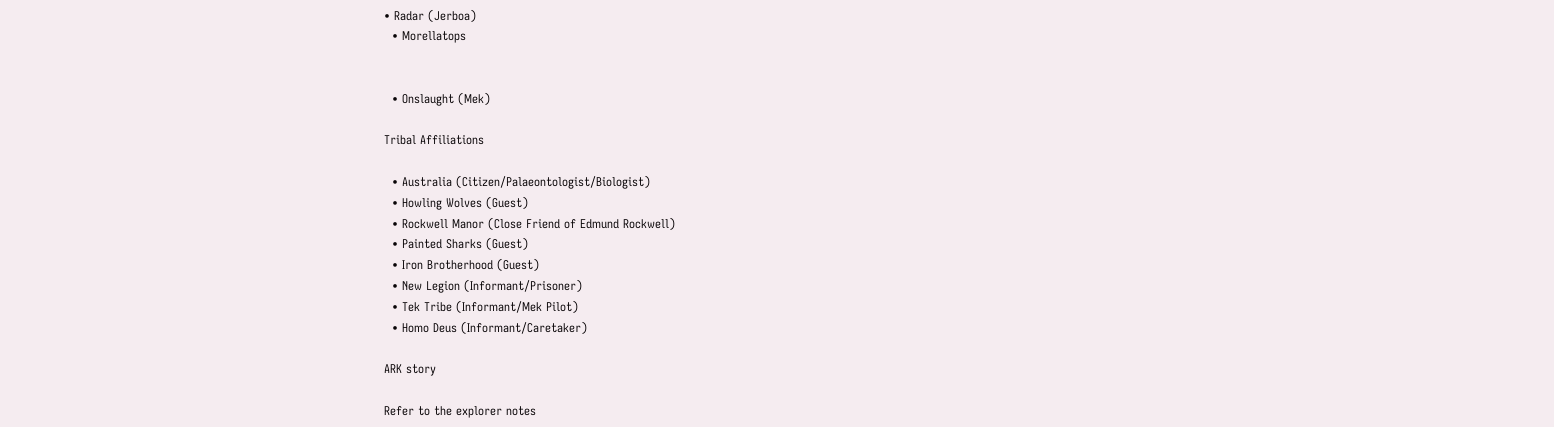• Radar (Jerboa)
  • Morellatops


  • Onslaught (Mek)

Tribal Affiliations

  • Australia (Citizen/Palaeontologist/Biologist)
  • Howling Wolves (Guest)
  • Rockwell Manor (Close Friend of Edmund Rockwell)
  • Painted Sharks (Guest)
  • Iron Brotherhood (Guest)
  • New Legion (Informant/Prisoner)
  • Tek Tribe (Informant/Mek Pilot)
  • Homo Deus (Informant/Caretaker)

ARK story

Refer to the explorer notes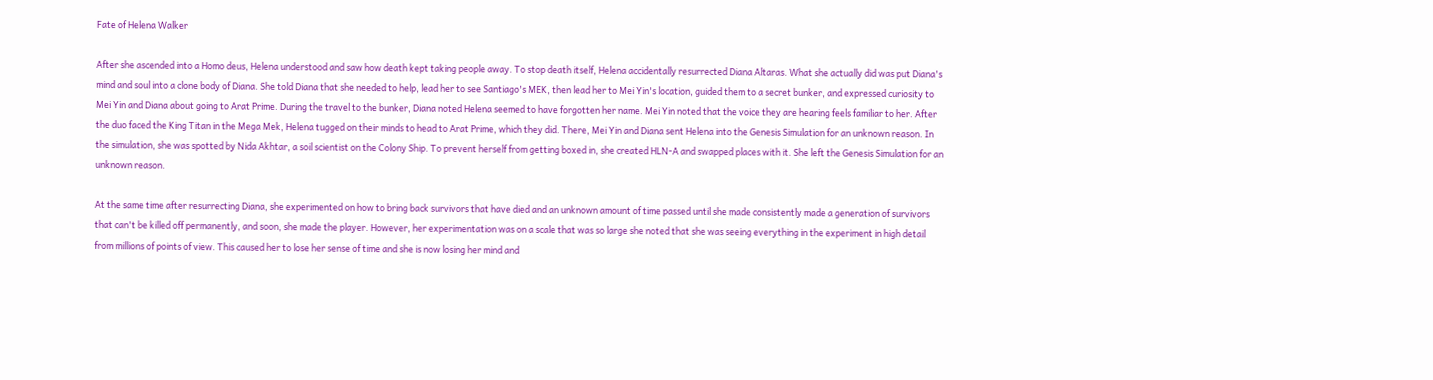Fate of Helena Walker

After she ascended into a Homo deus, Helena understood and saw how death kept taking people away. To stop death itself, Helena accidentally resurrected Diana Altaras. What she actually did was put Diana's mind and soul into a clone body of Diana. She told Diana that she needed to help, lead her to see Santiago's MEK, then lead her to Mei Yin's location, guided them to a secret bunker, and expressed curiosity to Mei Yin and Diana about going to Arat Prime. During the travel to the bunker, Diana noted Helena seemed to have forgotten her name. Mei Yin noted that the voice they are hearing feels familiar to her. After the duo faced the King Titan in the Mega Mek, Helena tugged on their minds to head to Arat Prime, which they did. There, Mei Yin and Diana sent Helena into the Genesis Simulation for an unknown reason. In the simulation, she was spotted by Nida Akhtar, a soil scientist on the Colony Ship. To prevent herself from getting boxed in, she created HLN-A and swapped places with it. She left the Genesis Simulation for an unknown reason.

At the same time after resurrecting Diana, she experimented on how to bring back survivors that have died and an unknown amount of time passed until she made consistently made a generation of survivors that can't be killed off permanently, and soon, she made the player. However, her experimentation was on a scale that was so large she noted that she was seeing everything in the experiment in high detail from millions of points of view. This caused her to lose her sense of time and she is now losing her mind and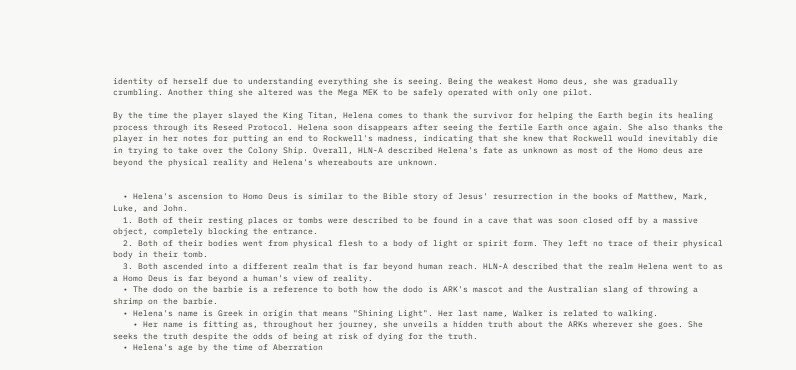identity of herself due to understanding everything she is seeing. Being the weakest Homo deus, she was gradually crumbling. Another thing she altered was the Mega MEK to be safely operated with only one pilot.

By the time the player slayed the King Titan, Helena comes to thank the survivor for helping the Earth begin its healing process through its Reseed Protocol. Helena soon disappears after seeing the fertile Earth once again. She also thanks the player in her notes for putting an end to Rockwell's madness, indicating that she knew that Rockwell would inevitably die in trying to take over the Colony Ship. Overall, HLN-A described Helena's fate as unknown as most of the Homo deus are beyond the physical reality and Helena's whereabouts are unknown.


  • Helena's ascension to Homo Deus is similar to the Bible story of Jesus' resurrection in the books of Matthew, Mark, Luke, and John.
  1. Both of their resting places or tombs were described to be found in a cave that was soon closed off by a massive object, completely blocking the entrance.
  2. Both of their bodies went from physical flesh to a body of light or spirit form. They left no trace of their physical body in their tomb.
  3. Both ascended into a different realm that is far beyond human reach. HLN-A described that the realm Helena went to as a Homo Deus is far beyond a human's view of reality.
  • The dodo on the barbie is a reference to both how the dodo is ARK's mascot and the Australian slang of throwing a shrimp on the barbie.
  • Helena's name is Greek in origin that means "Shining Light". Her last name, Walker is related to walking.
    • Her name is fitting as, throughout her journey, she unveils a hidden truth about the ARKs wherever she goes. She seeks the truth despite the odds of being at risk of dying for the truth.
  • Helena's age by the time of Aberration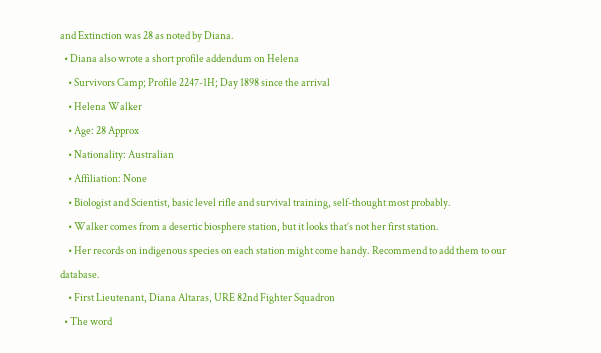and Extinction was 28 as noted by Diana.
  • Diana also wrote a short profile addendum on Helena
    • Survivors Camp; Profile 2247-1H; Day 1898 since the arrival
    • Helena Walker
    • Age: 28 Approx
    • Nationality: Australian
    • Affiliation: None
    • Biologist and Scientist, basic level rifle and survival training, self-thought most probably.
    • Walker comes from a desertic biosphere station, but it looks that’s not her first station.
    • Her records on indigenous species on each station might come handy. Recommend to add them to our database.
    • First Lieutenant, Diana Altaras, URE 82nd Fighter Squadron
  • The word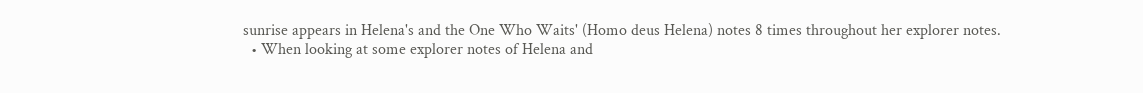sunrise appears in Helena's and the One Who Waits' (Homo deus Helena) notes 8 times throughout her explorer notes.
  • When looking at some explorer notes of Helena and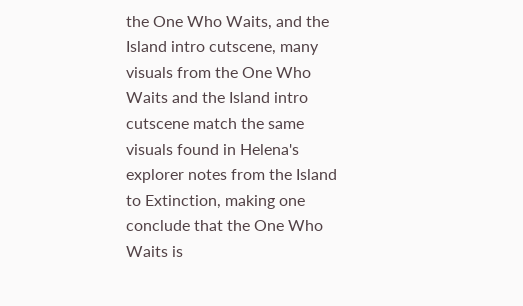the One Who Waits, and the Island intro cutscene, many visuals from the One Who Waits and the Island intro cutscene match the same visuals found in Helena's explorer notes from the Island to Extinction, making one conclude that the One Who Waits is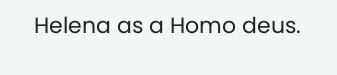Helena as a Homo deus.